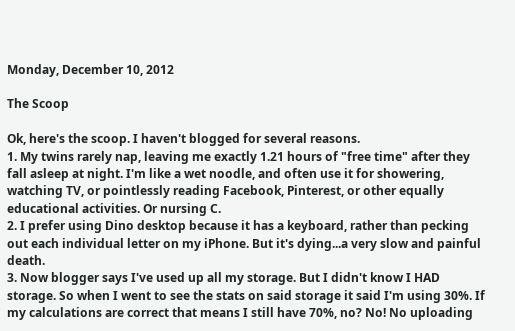Monday, December 10, 2012

The Scoop

Ok, here's the scoop. I haven't blogged for several reasons.
1. My twins rarely nap, leaving me exactly 1.21 hours of "free time" after they fall asleep at night. I'm like a wet noodle, and often use it for showering, watching TV, or pointlessly reading Facebook, Pinterest, or other equally educational activities. Or nursing C.
2. I prefer using Dino desktop because it has a keyboard, rather than pecking out each individual letter on my iPhone. But it's dying...a very slow and painful death.
3. Now blogger says I've used up all my storage. But I didn't know I HAD storage. So when I went to see the stats on said storage it said I'm using 30%. If my calculations are correct that means I still have 70%, no? No! No uploading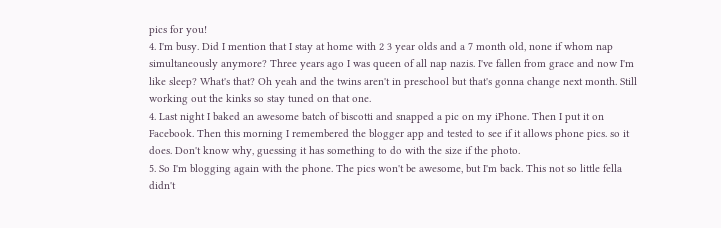pics for you!
4. I'm busy. Did I mention that I stay at home with 2 3 year olds and a 7 month old, none if whom nap simultaneously anymore? Three years ago I was queen of all nap nazis. I've fallen from grace and now I'm like sleep? What's that? Oh yeah and the twins aren't in preschool but that's gonna change next month. Still working out the kinks so stay tuned on that one.
4. Last night I baked an awesome batch of biscotti and snapped a pic on my iPhone. Then I put it on Facebook. Then this morning I remembered the blogger app and tested to see if it allows phone pics. so it does. Don't know why, guessing it has something to do with the size if the photo.
5. So I'm blogging again with the phone. The pics won't be awesome, but I'm back. This not so little fella didn't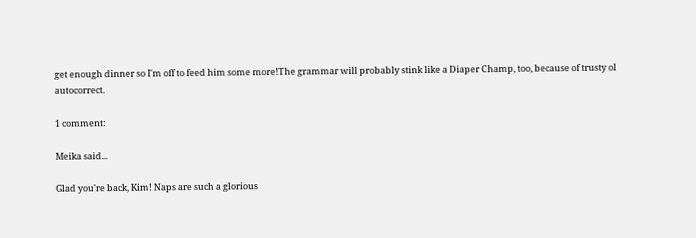get enough dinner so I'm off to feed him some more!The grammar will probably stink like a Diaper Champ, too, because of trusty ol autocorrect.

1 comment:

Meika said...

Glad you're back, Kim! Naps are such a glorious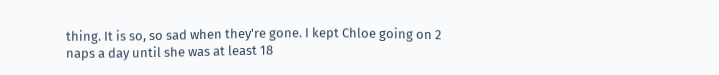thing. It is so, so sad when they're gone. I kept Chloe going on 2 naps a day until she was at least 18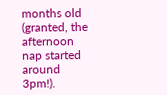months old (granted, the afternoon nap started around 3pm!).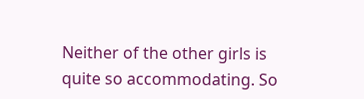Neither of the other girls is quite so accommodating. So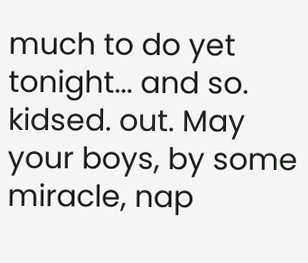much to do yet tonight... and so. kidsed. out. May your boys, by some miracle, nap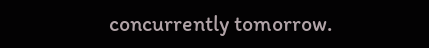concurrently tomorrow.